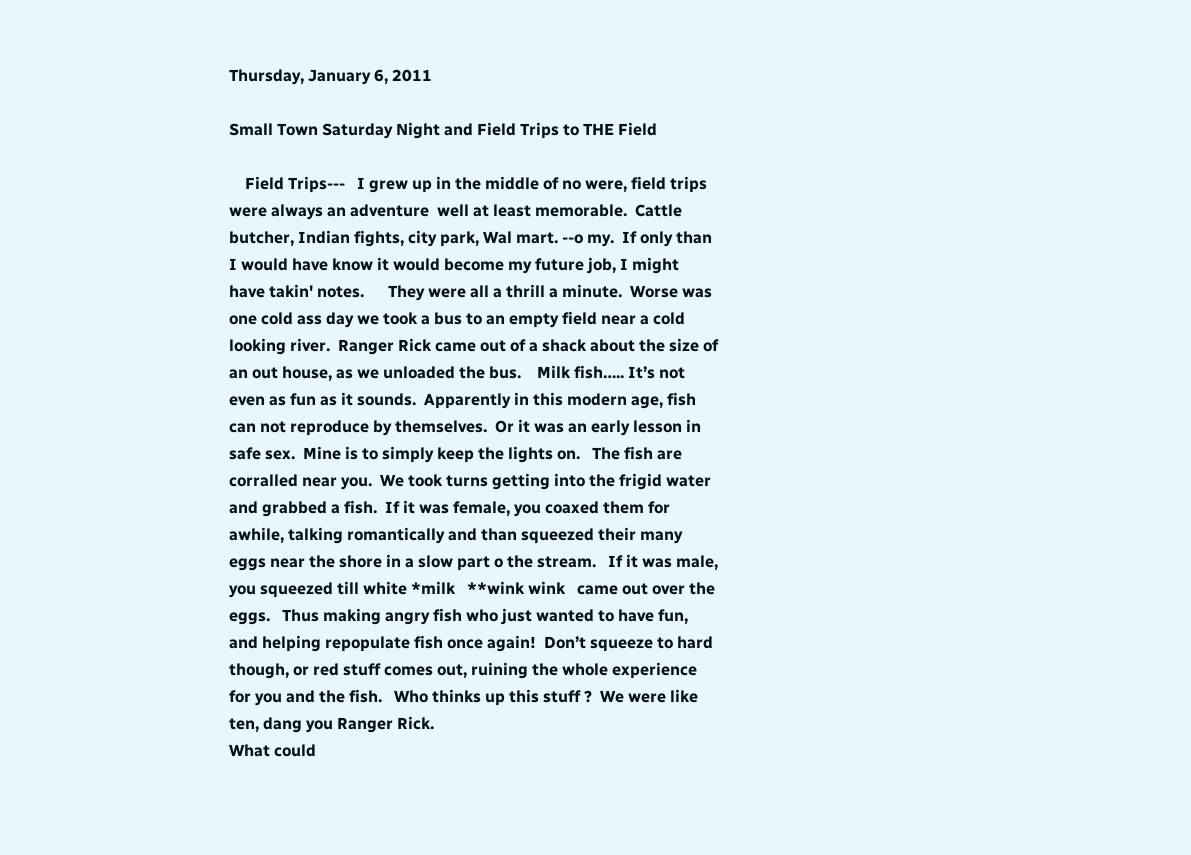Thursday, January 6, 2011

Small Town Saturday Night and Field Trips to THE Field

    Field Trips---   I grew up in the middle of no were, field trips were always an adventure  well at least memorable.  Cattle butcher, Indian fights, city park, Wal mart. --o my.  If only than I would have know it would become my future job, I might have takin' notes.      They were all a thrill a minute.  Worse was one cold ass day we took a bus to an empty field near a cold looking river.  Ranger Rick came out of a shack about the size of an out house, as we unloaded the bus.    Milk fish….. It’s not even as fun as it sounds.  Apparently in this modern age, fish can not reproduce by themselves.  Or it was an early lesson in safe sex.  Mine is to simply keep the lights on.   The fish are corralled near you.  We took turns getting into the frigid water and grabbed a fish.  If it was female, you coaxed them for awhile, talking romantically and than squeezed their many eggs near the shore in a slow part o the stream.   If it was male, you squeezed till white *milk   **wink wink   came out over the eggs.   Thus making angry fish who just wanted to have fun, and helping repopulate fish once again!  Don’t squeeze to hard though, or red stuff comes out, ruining the whole experience for you and the fish.   Who thinks up this stuff ?  We were like ten, dang you Ranger Rick.
What could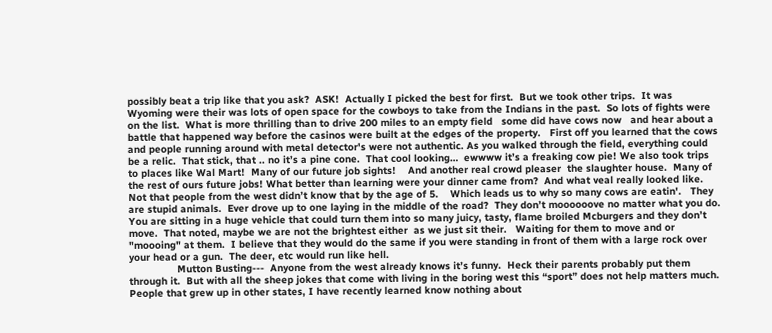possibly beat a trip like that you ask?  ASK!  Actually I picked the best for first.  But we took other trips.  It was Wyoming were their was lots of open space for the cowboys to take from the Indians in the past.  So lots of fights were on the list.  What is more thrilling than to drive 200 miles to an empty field   some did have cows now   and hear about a battle that happened way before the casinos were built at the edges of the property.   First off you learned that the cows and people running around with metal detector's were not authentic. As you walked through the field, everything could be a relic.  That stick, that .. no it’s a pine cone.  That cool looking…  ewwww it’s a freaking cow pie! We also took trips to places like Wal Mart!  Many of our future job sights!    And another real crowd pleaser  the slaughter house.  Many of the rest of ours future jobs! What better than learning were your dinner came from?  And what veal really looked like.  Not that people from the west didn’t know that by the age of 5.    Which leads us to why so many cows are eatin'.   They are stupid animals.  Ever drove up to one laying in the middle of the road?  They don’t moooooove no matter what you do.  You are sitting in a huge vehicle that could turn them into so many juicy, tasty, flame broiled Mcburgers and they don’t move.  That noted, maybe we are not the brightest either  as we just sit their.   Waiting for them to move and or "moooing" at them.  I believe that they would do the same if you were standing in front of them with a large rock over your head or a gun.  The deer, etc would run like hell.
                Mutton Busting---  Anyone from the west already knows it’s funny.  Heck their parents probably put them through it.  But with all the sheep jokes that come with living in the boring west this “sport” does not help matters much.  People that grew up in other states, I have recently learned know nothing about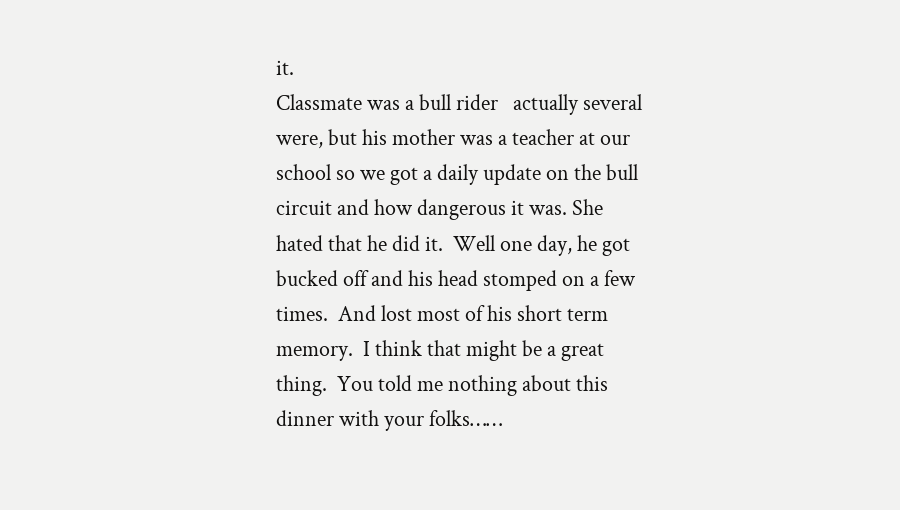it.
Classmate was a bull rider   actually several were, but his mother was a teacher at our school so we got a daily update on the bull circuit and how dangerous it was. She hated that he did it.  Well one day, he got bucked off and his head stomped on a few times.  And lost most of his short term memory.  I think that might be a great thing.  You told me nothing about this dinner with your folks……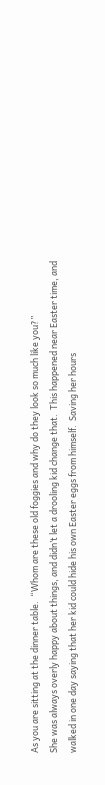As you are sitting at the dinner table.  “Whom are these old foggies and why do they look so much like you?”
She was always overly happy about things, and didn’t let a drooling kid change that.  This happened near Easter time, and walked in one day saying that her kid could hide his own Easter eggs from himself.  Saving her hours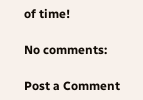of time!

No comments:

Post a Comment